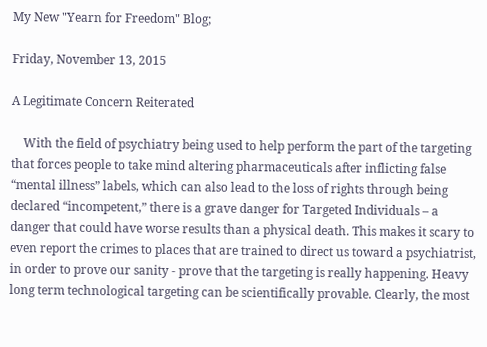My New "Yearn for Freedom" Blog;

Friday, November 13, 2015

A Legitimate Concern Reiterated

    With the field of psychiatry being used to help perform the part of the targeting that forces people to take mind altering pharmaceuticals after inflicting false “mental illness” labels, which can also lead to the loss of rights through being declared “incompetent,” there is a grave danger for Targeted Individuals – a danger that could have worse results than a physical death. This makes it scary to even report the crimes to places that are trained to direct us toward a psychiatrist, in order to prove our sanity - prove that the targeting is really happening. Heavy long term technological targeting can be scientifically provable. Clearly, the most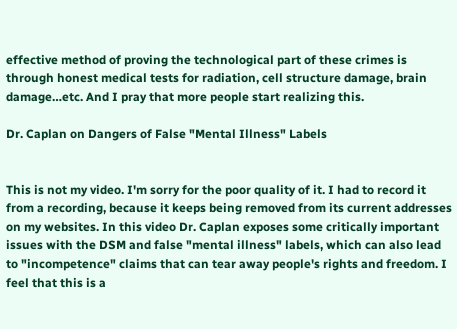effective method of proving the technological part of these crimes is through honest medical tests for radiation, cell structure damage, brain damage…etc. And I pray that more people start realizing this.

Dr. Caplan on Dangers of False "Mental Illness" Labels


This is not my video. I'm sorry for the poor quality of it. I had to record it from a recording, because it keeps being removed from its current addresses on my websites. In this video Dr. Caplan exposes some critically important issues with the DSM and false "mental illness" labels, which can also lead to "incompetence" claims that can tear away people's rights and freedom. I feel that this is a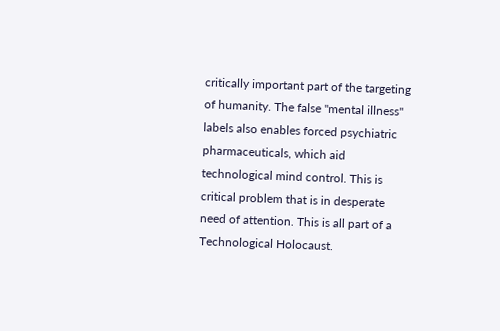critically important part of the targeting of humanity. The false "mental illness" labels also enables forced psychiatric pharmaceuticals, which aid technological mind control. This is critical problem that is in desperate need of attention. This is all part of a Technological Holocaust.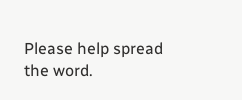Please help spread the word.